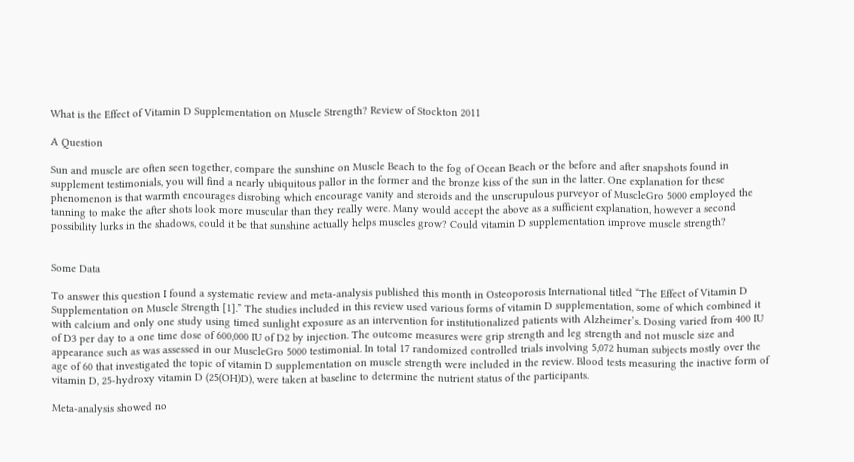What is the Effect of Vitamin D Supplementation on Muscle Strength? Review of Stockton 2011

A Question

Sun and muscle are often seen together, compare the sunshine on Muscle Beach to the fog of Ocean Beach or the before and after snapshots found in supplement testimonials, you will find a nearly ubiquitous pallor in the former and the bronze kiss of the sun in the latter. One explanation for these phenomenon is that warmth encourages disrobing which encourage vanity and steroids and the unscrupulous purveyor of MuscleGro 5000 employed the tanning to make the after shots look more muscular than they really were. Many would accept the above as a sufficient explanation, however a second possibility lurks in the shadows, could it be that sunshine actually helps muscles grow? Could vitamin D supplementation improve muscle strength?


Some Data

To answer this question I found a systematic review and meta-analysis published this month in Osteoporosis International titled “The Effect of Vitamin D Supplementation on Muscle Strength [1].” The studies included in this review used various forms of vitamin D supplementation, some of which combined it with calcium and only one study using timed sunlight exposure as an intervention for institutionalized patients with Alzheimer’s. Dosing varied from 400 IU of D3 per day to a one time dose of 600,000 IU of D2 by injection. The outcome measures were grip strength and leg strength and not muscle size and appearance such as was assessed in our MuscleGro 5000 testimonial. In total 17 randomized controlled trials involving 5,072 human subjects mostly over the age of 60 that investigated the topic of vitamin D supplementation on muscle strength were included in the review. Blood tests measuring the inactive form of vitamin D, 25-hydroxy vitamin D (25(OH)D), were taken at baseline to determine the nutrient status of the participants.

Meta-analysis showed no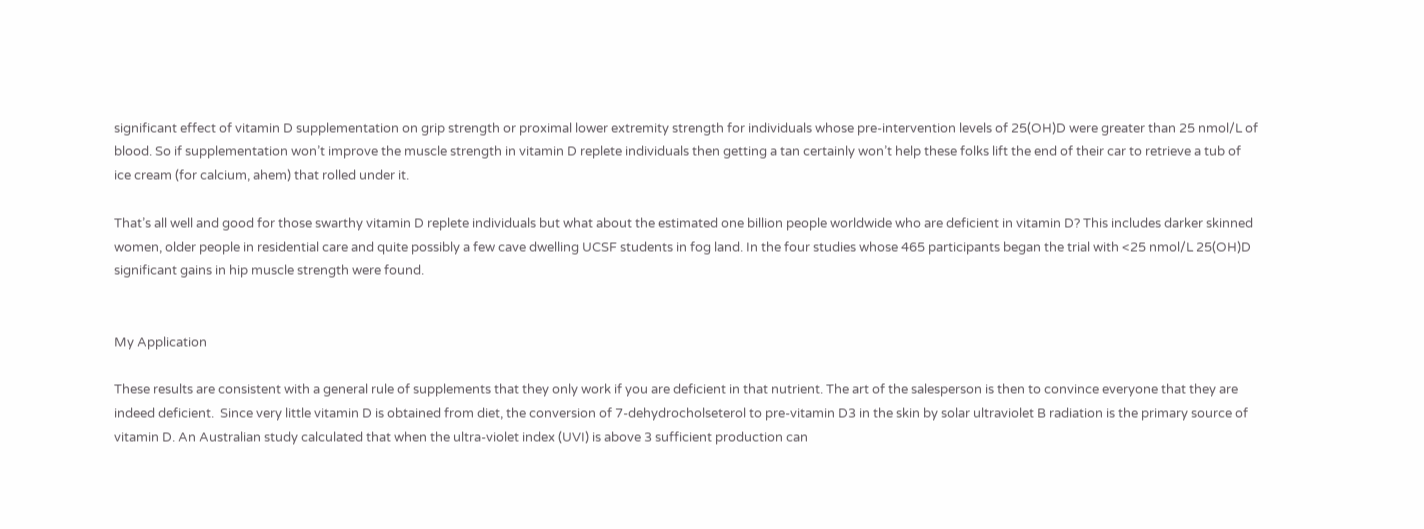significant effect of vitamin D supplementation on grip strength or proximal lower extremity strength for individuals whose pre-intervention levels of 25(OH)D were greater than 25 nmol/L of blood. So if supplementation won’t improve the muscle strength in vitamin D replete individuals then getting a tan certainly won’t help these folks lift the end of their car to retrieve a tub of ice cream (for calcium, ahem) that rolled under it.

That’s all well and good for those swarthy vitamin D replete individuals but what about the estimated one billion people worldwide who are deficient in vitamin D? This includes darker skinned women, older people in residential care and quite possibly a few cave dwelling UCSF students in fog land. In the four studies whose 465 participants began the trial with <25 nmol/L 25(OH)D significant gains in hip muscle strength were found.


My Application

These results are consistent with a general rule of supplements that they only work if you are deficient in that nutrient. The art of the salesperson is then to convince everyone that they are indeed deficient.  Since very little vitamin D is obtained from diet, the conversion of 7-dehydrocholseterol to pre-vitamin D3 in the skin by solar ultraviolet B radiation is the primary source of vitamin D. An Australian study calculated that when the ultra-violet index (UVI) is above 3 sufficient production can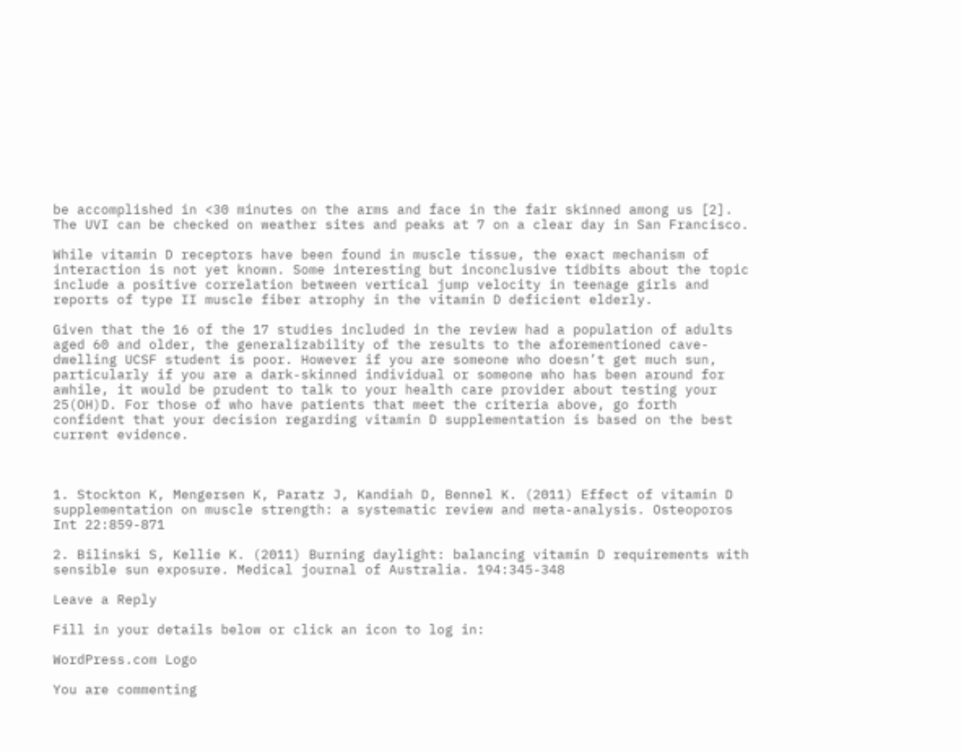be accomplished in <30 minutes on the arms and face in the fair skinned among us [2]. The UVI can be checked on weather sites and peaks at 7 on a clear day in San Francisco.

While vitamin D receptors have been found in muscle tissue, the exact mechanism of interaction is not yet known. Some interesting but inconclusive tidbits about the topic include a positive correlation between vertical jump velocity in teenage girls and reports of type II muscle fiber atrophy in the vitamin D deficient elderly.

Given that the 16 of the 17 studies included in the review had a population of adults aged 60 and older, the generalizability of the results to the aforementioned cave-dwelling UCSF student is poor. However if you are someone who doesn’t get much sun, particularly if you are a dark-skinned individual or someone who has been around for awhile, it would be prudent to talk to your health care provider about testing your 25(OH)D. For those of who have patients that meet the criteria above, go forth confident that your decision regarding vitamin D supplementation is based on the best current evidence.



1. Stockton K, Mengersen K, Paratz J, Kandiah D, Bennel K. (2011) Effect of vitamin D supplementation on muscle strength: a systematic review and meta-analysis. Osteoporos Int 22:859-871

2. Bilinski S, Kellie K. (2011) Burning daylight: balancing vitamin D requirements with sensible sun exposure. Medical journal of Australia. 194:345-348

Leave a Reply

Fill in your details below or click an icon to log in:

WordPress.com Logo

You are commenting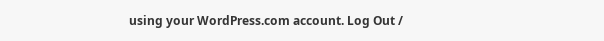using your WordPress.com account. Log Out /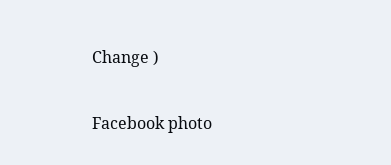Change )

Facebook photo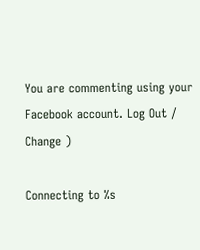You are commenting using your Facebook account. Log Out /  Change )

Connecting to %s